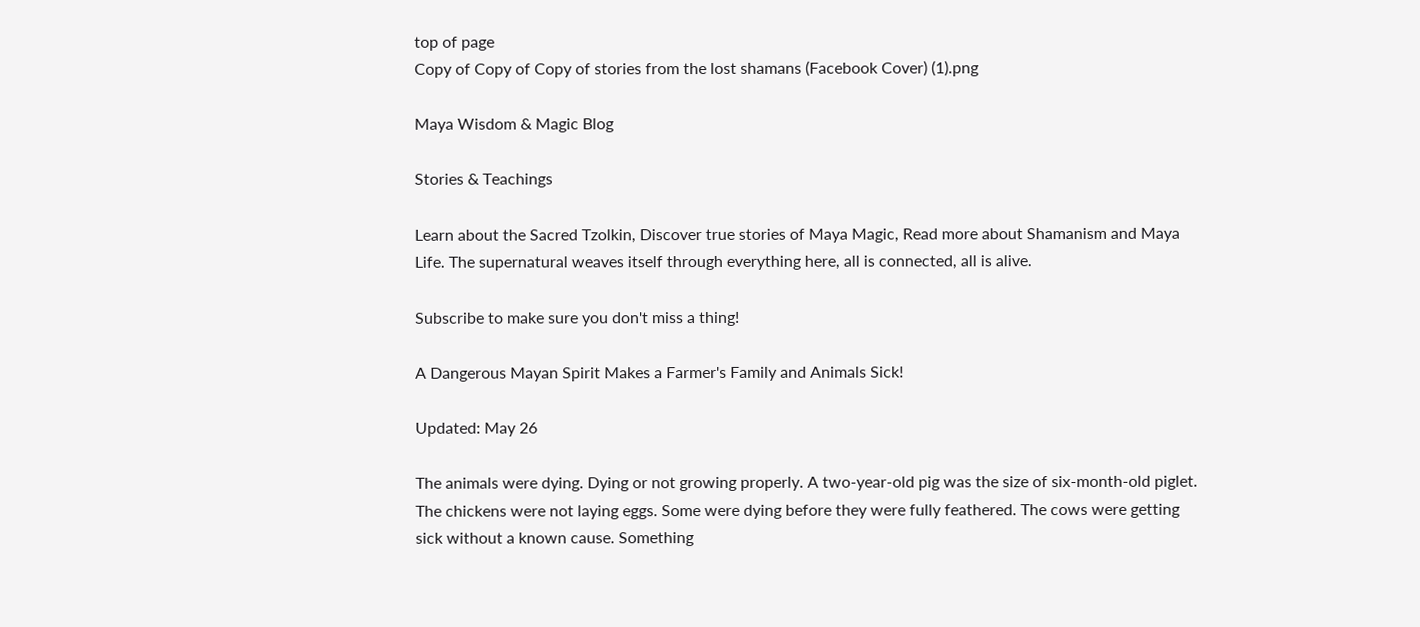top of page
Copy of Copy of Copy of stories from the lost shamans (Facebook Cover) (1).png

Maya Wisdom & Magic Blog

Stories & Teachings

Learn about the Sacred Tzolkin, Discover true stories of Maya Magic, Read more about Shamanism and Maya Life. The supernatural weaves itself through everything here, all is connected, all is alive.

Subscribe to make sure you don't miss a thing!

A Dangerous Mayan Spirit Makes a Farmer's Family and Animals Sick!

Updated: May 26

The animals were dying. Dying or not growing properly. A two-year-old pig was the size of six-month-old piglet. The chickens were not laying eggs. Some were dying before they were fully feathered. The cows were getting sick without a known cause. Something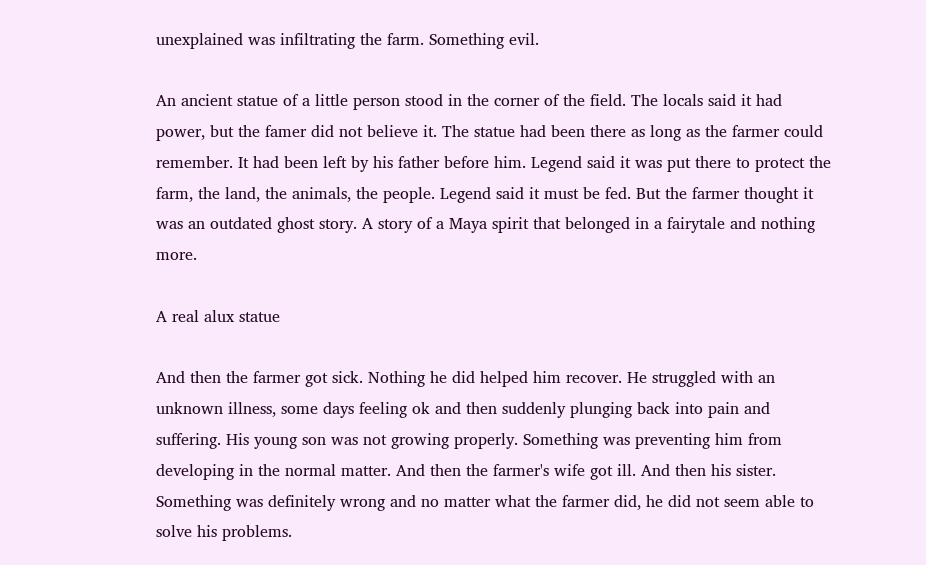unexplained was infiltrating the farm. Something evil.

An ancient statue of a little person stood in the corner of the field. The locals said it had power, but the famer did not believe it. The statue had been there as long as the farmer could remember. It had been left by his father before him. Legend said it was put there to protect the farm, the land, the animals, the people. Legend said it must be fed. But the farmer thought it was an outdated ghost story. A story of a Maya spirit that belonged in a fairytale and nothing more.

A real alux statue

And then the farmer got sick. Nothing he did helped him recover. He struggled with an unknown illness, some days feeling ok and then suddenly plunging back into pain and suffering. His young son was not growing properly. Something was preventing him from developing in the normal matter. And then the farmer's wife got ill. And then his sister. Something was definitely wrong and no matter what the farmer did, he did not seem able to solve his problems.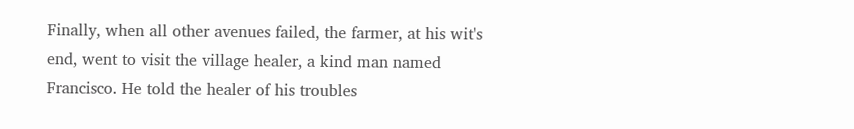Finally, when all other avenues failed, the farmer, at his wit's end, went to visit the village healer, a kind man named Francisco. He told the healer of his troubles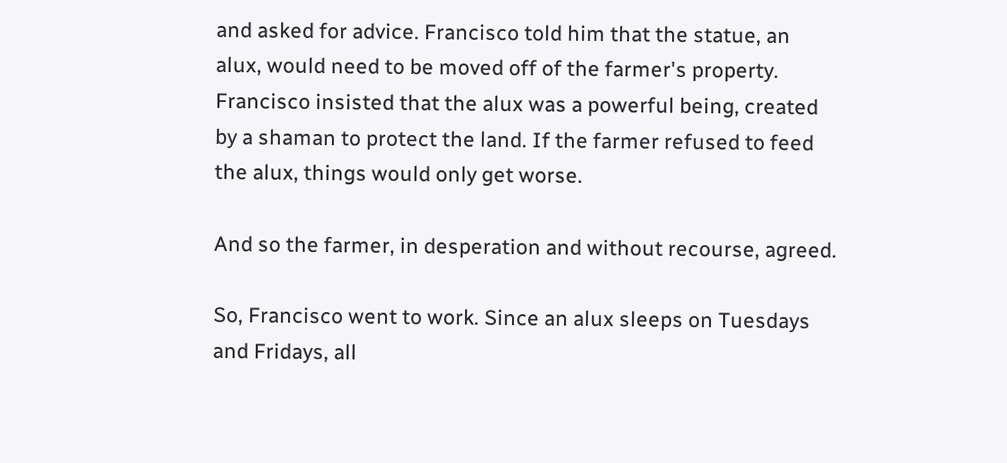and asked for advice. Francisco told him that the statue, an alux, would need to be moved off of the farmer's property. Francisco insisted that the alux was a powerful being, created by a shaman to protect the land. If the farmer refused to feed the alux, things would only get worse.

And so the farmer, in desperation and without recourse, agreed.

So, Francisco went to work. Since an alux sleeps on Tuesdays and Fridays, all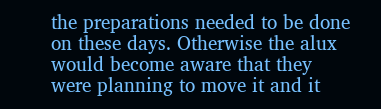the preparations needed to be done on these days. Otherwise the alux would become aware that they were planning to move it and it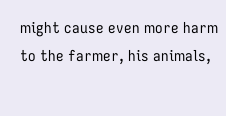might cause even more harm to the farmer, his animals,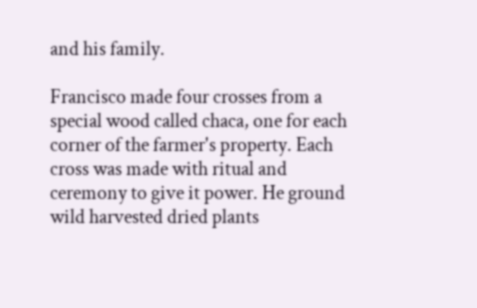and his family.

Francisco made four crosses from a special wood called chaca, one for each corner of the farmer's property. Each cross was made with ritual and ceremony to give it power. He ground wild harvested dried plants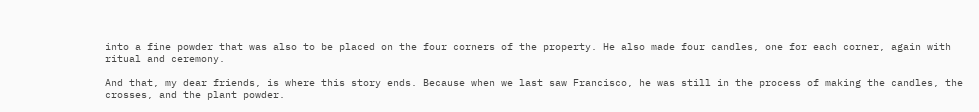into a fine powder that was also to be placed on the four corners of the property. He also made four candles, one for each corner, again with ritual and ceremony.

And that, my dear friends, is where this story ends. Because when we last saw Francisco, he was still in the process of making the candles, the crosses, and the plant powder.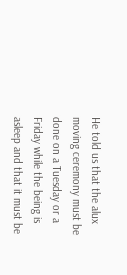He told us that the alux moving ceremony must be done on a Tuesday or a Friday while the being is asleep and that it must be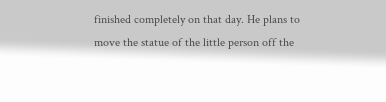finished completely on that day. He plans to move the statue of the little person off the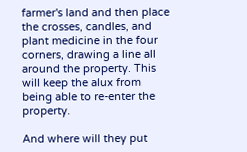farmer's land and then place the crosses, candles, and plant medicine in the four corners, drawing a line all around the property. This will keep the alux from being able to re-enter the property.

And where will they put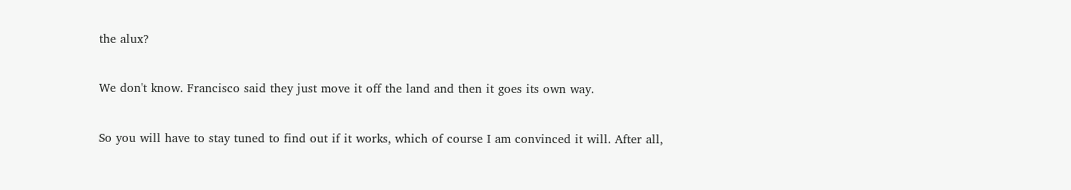the alux?

We don't know. Francisco said they just move it off the land and then it goes its own way.

So you will have to stay tuned to find out if it works, which of course I am convinced it will. After all,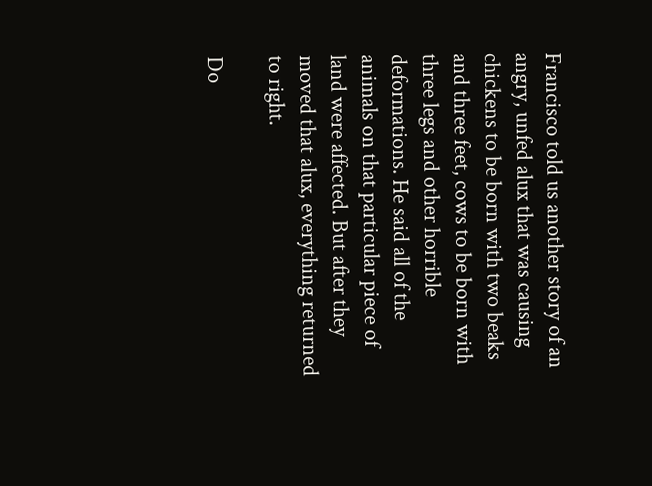Francisco told us another story of an angry, unfed alux that was causing chickens to be born with two beaks and three feet, cows to be born with three legs and other horrible deformations. He said all of the animals on that particular piece of land were affected. But after they moved that alux, everything returned to right.

Do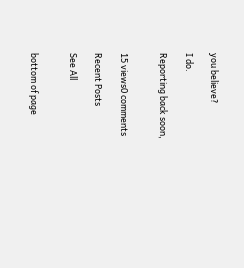you believe?

I do.

Reporting back soon,


15 views0 comments

Recent Posts

See All


bottom of page